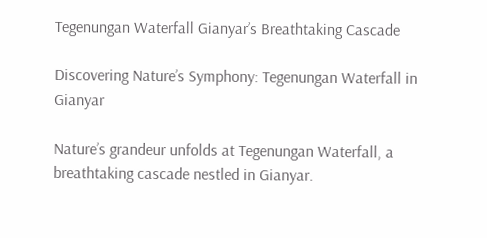Tegenungan Waterfall Gianyar’s Breathtaking Cascade

Discovering Nature’s Symphony: Tegenungan Waterfall in Gianyar

Nature’s grandeur unfolds at Tegenungan Waterfall, a breathtaking cascade nestled in Gianyar.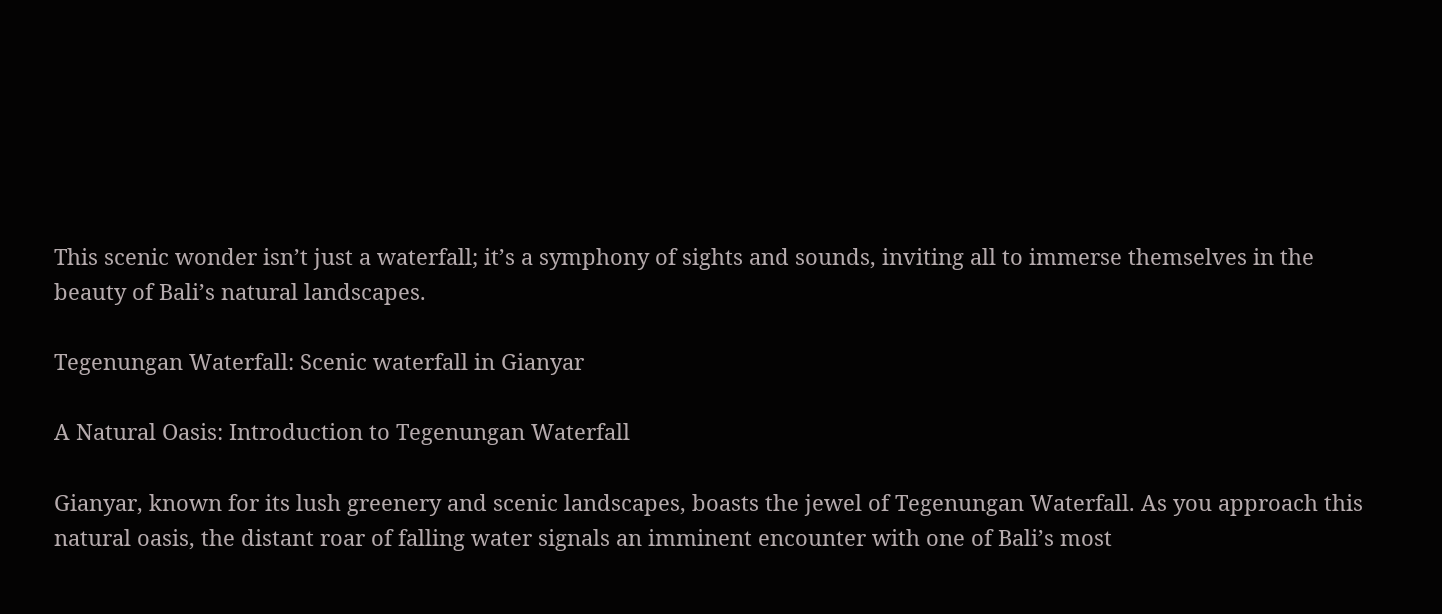This scenic wonder isn’t just a waterfall; it’s a symphony of sights and sounds, inviting all to immerse themselves in the beauty of Bali’s natural landscapes.

Tegenungan Waterfall: Scenic waterfall in Gianyar

A Natural Oasis: Introduction to Tegenungan Waterfall

Gianyar, known for its lush greenery and scenic landscapes, boasts the jewel of Tegenungan Waterfall. As you approach this natural oasis, the distant roar of falling water signals an imminent encounter with one of Bali’s most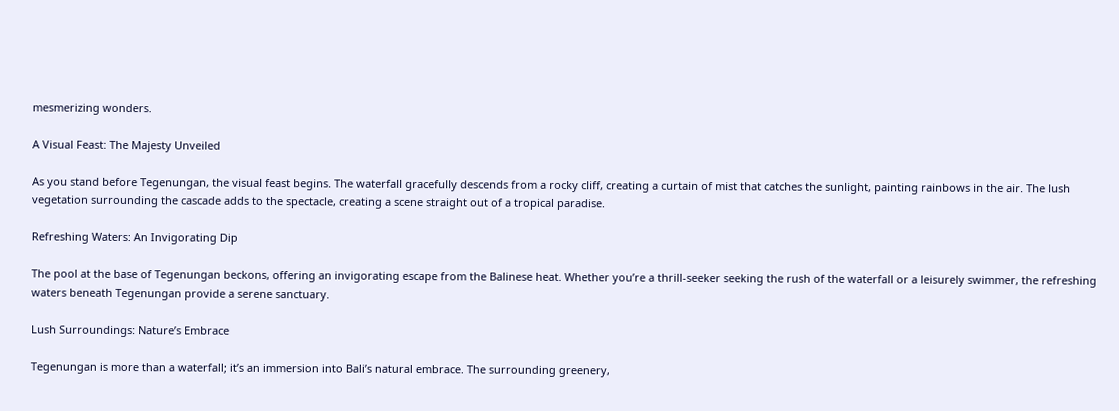mesmerizing wonders.

A Visual Feast: The Majesty Unveiled

As you stand before Tegenungan, the visual feast begins. The waterfall gracefully descends from a rocky cliff, creating a curtain of mist that catches the sunlight, painting rainbows in the air. The lush vegetation surrounding the cascade adds to the spectacle, creating a scene straight out of a tropical paradise.

Refreshing Waters: An Invigorating Dip

The pool at the base of Tegenungan beckons, offering an invigorating escape from the Balinese heat. Whether you’re a thrill-seeker seeking the rush of the waterfall or a leisurely swimmer, the refreshing waters beneath Tegenungan provide a serene sanctuary.

Lush Surroundings: Nature’s Embrace

Tegenungan is more than a waterfall; it’s an immersion into Bali’s natural embrace. The surrounding greenery,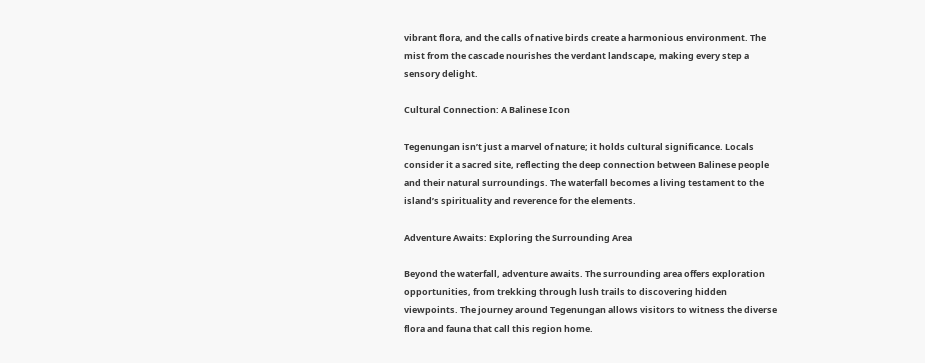vibrant flora, and the calls of native birds create a harmonious environment. The mist from the cascade nourishes the verdant landscape, making every step a sensory delight.

Cultural Connection: A Balinese Icon

Tegenungan isn’t just a marvel of nature; it holds cultural significance. Locals consider it a sacred site, reflecting the deep connection between Balinese people and their natural surroundings. The waterfall becomes a living testament to the island’s spirituality and reverence for the elements.

Adventure Awaits: Exploring the Surrounding Area

Beyond the waterfall, adventure awaits. The surrounding area offers exploration opportunities, from trekking through lush trails to discovering hidden viewpoints. The journey around Tegenungan allows visitors to witness the diverse flora and fauna that call this region home.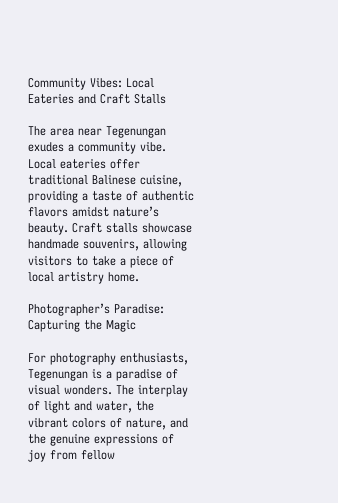Community Vibes: Local Eateries and Craft Stalls

The area near Tegenungan exudes a community vibe. Local eateries offer traditional Balinese cuisine, providing a taste of authentic flavors amidst nature’s beauty. Craft stalls showcase handmade souvenirs, allowing visitors to take a piece of local artistry home.

Photographer’s Paradise: Capturing the Magic

For photography enthusiasts, Tegenungan is a paradise of visual wonders. The interplay of light and water, the vibrant colors of nature, and the genuine expressions of joy from fellow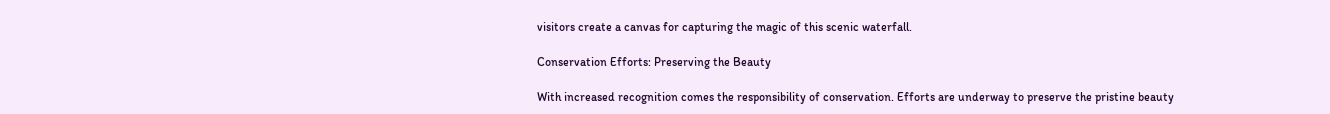visitors create a canvas for capturing the magic of this scenic waterfall.

Conservation Efforts: Preserving the Beauty

With increased recognition comes the responsibility of conservation. Efforts are underway to preserve the pristine beauty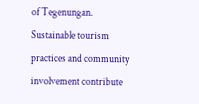of Tegenungan. Sustainable tourism practices and community involvement contribute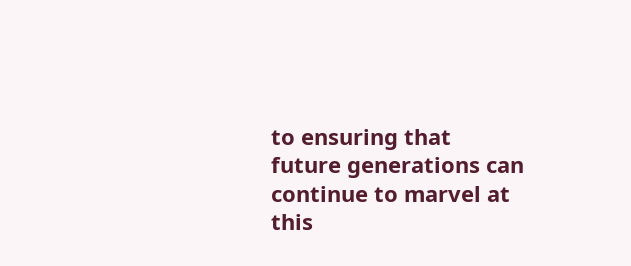to ensuring that future generations can continue to marvel at this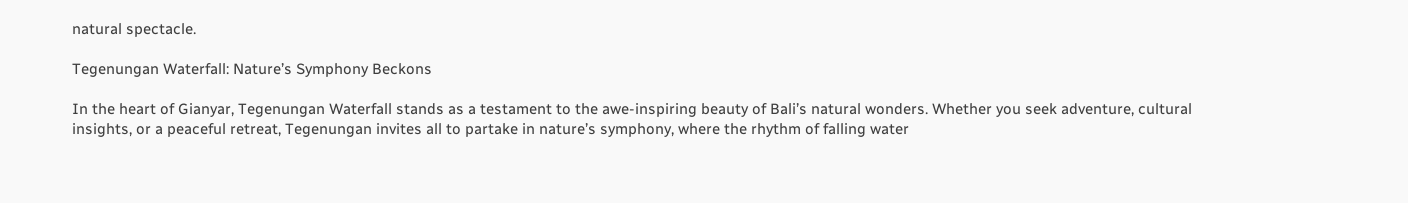natural spectacle.

Tegenungan Waterfall: Nature’s Symphony Beckons

In the heart of Gianyar, Tegenungan Waterfall stands as a testament to the awe-inspiring beauty of Bali’s natural wonders. Whether you seek adventure, cultural insights, or a peaceful retreat, Tegenungan invites all to partake in nature’s symphony, where the rhythm of falling water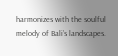harmonizes with the soulful melody of Bali’s landscapes.